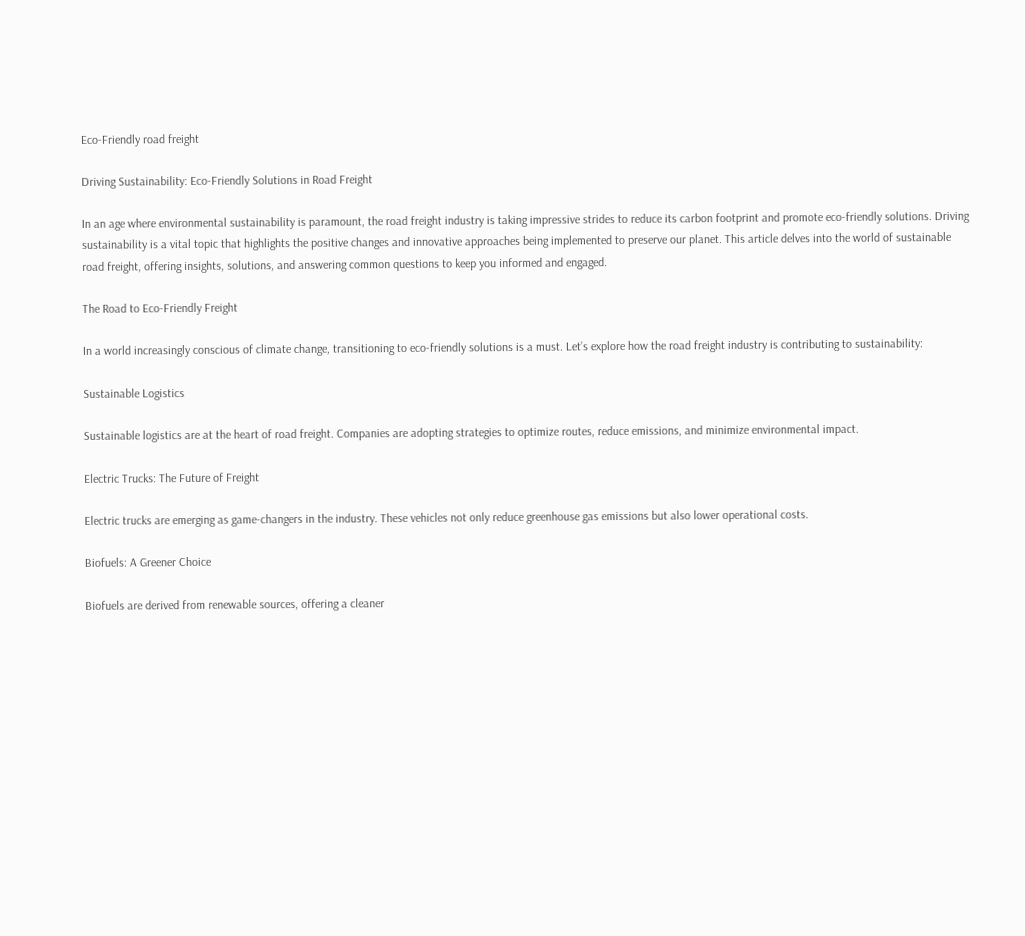Eco-Friendly road freight

Driving Sustainability: Eco-Friendly Solutions in Road Freight

In an age where environmental sustainability is paramount, the road freight industry is taking impressive strides to reduce its carbon footprint and promote eco-friendly solutions. Driving sustainability is a vital topic that highlights the positive changes and innovative approaches being implemented to preserve our planet. This article delves into the world of sustainable road freight, offering insights, solutions, and answering common questions to keep you informed and engaged.

The Road to Eco-Friendly Freight

In a world increasingly conscious of climate change, transitioning to eco-friendly solutions is a must. Let’s explore how the road freight industry is contributing to sustainability:

Sustainable Logistics

Sustainable logistics are at the heart of road freight. Companies are adopting strategies to optimize routes, reduce emissions, and minimize environmental impact.

Electric Trucks: The Future of Freight

Electric trucks are emerging as game-changers in the industry. These vehicles not only reduce greenhouse gas emissions but also lower operational costs.

Biofuels: A Greener Choice

Biofuels are derived from renewable sources, offering a cleaner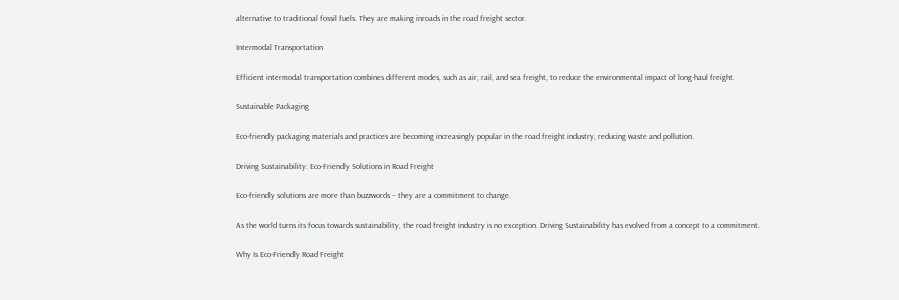alternative to traditional fossil fuels. They are making inroads in the road freight sector.

Intermodal Transportation

Efficient intermodal transportation combines different modes, such as air, rail, and sea freight, to reduce the environmental impact of long-haul freight.

Sustainable Packaging

Eco-friendly packaging materials and practices are becoming increasingly popular in the road freight industry, reducing waste and pollution.

Driving Sustainability: Eco-Friendly Solutions in Road Freight

Eco-friendly solutions are more than buzzwords – they are a commitment to change.

As the world turns its focus towards sustainability, the road freight industry is no exception. Driving Sustainability has evolved from a concept to a commitment.

Why Is Eco-Friendly Road Freight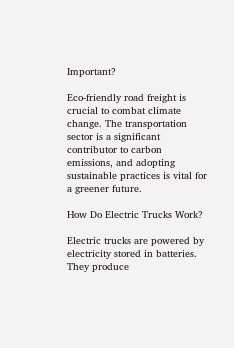Important?

Eco-friendly road freight is crucial to combat climate change. The transportation sector is a significant contributor to carbon emissions, and adopting sustainable practices is vital for a greener future.

How Do Electric Trucks Work?

Electric trucks are powered by electricity stored in batteries. They produce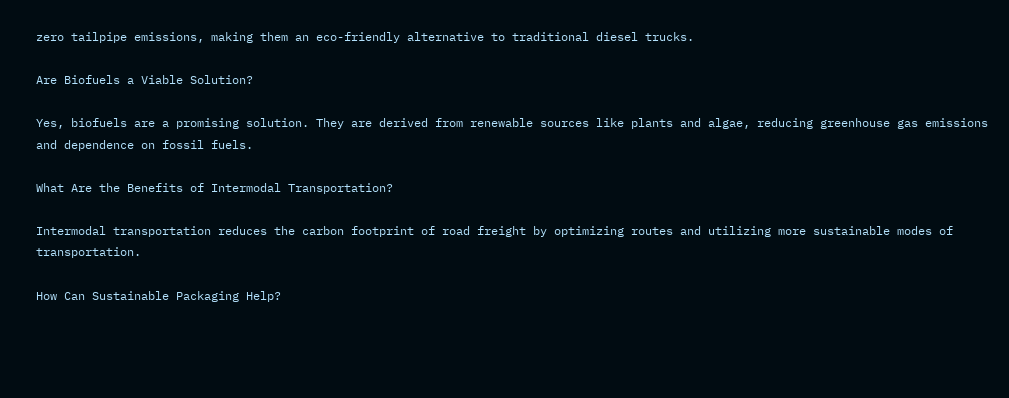zero tailpipe emissions, making them an eco-friendly alternative to traditional diesel trucks.

Are Biofuels a Viable Solution?

Yes, biofuels are a promising solution. They are derived from renewable sources like plants and algae, reducing greenhouse gas emissions and dependence on fossil fuels.

What Are the Benefits of Intermodal Transportation?

Intermodal transportation reduces the carbon footprint of road freight by optimizing routes and utilizing more sustainable modes of transportation.

How Can Sustainable Packaging Help?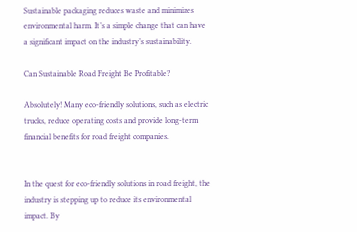Sustainable packaging reduces waste and minimizes environmental harm. It’s a simple change that can have a significant impact on the industry’s sustainability.

Can Sustainable Road Freight Be Profitable?

Absolutely! Many eco-friendly solutions, such as electric trucks, reduce operating costs and provide long-term financial benefits for road freight companies.


In the quest for eco-friendly solutions in road freight, the industry is stepping up to reduce its environmental impact. By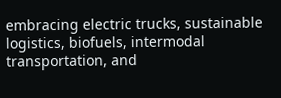embracing electric trucks, sustainable logistics, biofuels, intermodal transportation, and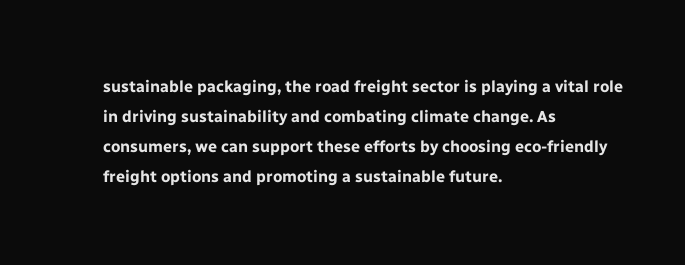sustainable packaging, the road freight sector is playing a vital role in driving sustainability and combating climate change. As consumers, we can support these efforts by choosing eco-friendly freight options and promoting a sustainable future.